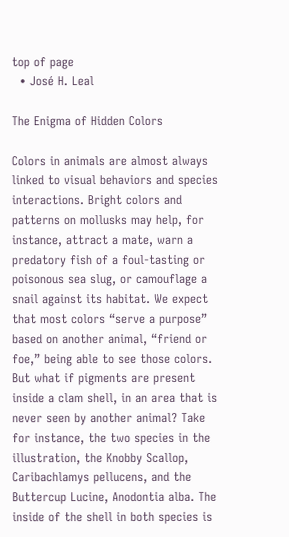top of page
  • José H. Leal

The Enigma of Hidden Colors

Colors in animals are almost always linked to visual behaviors and species interactions. Bright colors and patterns on mollusks may help, for instance, attract a mate, warn a predatory fish of a foul-tasting or poisonous sea slug, or camouflage a snail against its habitat. We expect that most colors “serve a purpose” based on another animal, “friend or foe,” being able to see those colors. But what if pigments are present inside a clam shell, in an area that is never seen by another animal? Take for instance, the two species in the illustration, the Knobby Scallop, Caribachlamys pellucens, and the Buttercup Lucine, Anodontia alba. The inside of the shell in both species is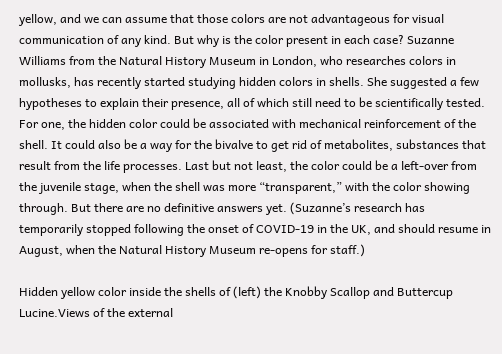yellow, and we can assume that those colors are not advantageous for visual communication of any kind. But why is the color present in each case? Suzanne Williams from the Natural History Museum in London, who researches colors in mollusks, has recently started studying hidden colors in shells. She suggested a few hypotheses to explain their presence, all of which still need to be scientifically tested. For one, the hidden color could be associated with mechanical reinforcement of the shell. It could also be a way for the bivalve to get rid of metabolites, substances that result from the life processes. Last but not least, the color could be a left-over from the juvenile stage, when the shell was more “transparent,” with the color showing through. But there are no definitive answers yet. (Suzanne’s research has temporarily stopped following the onset of COVID-19 in the UK, and should resume in August, when the Natural History Museum re-opens for staff.)

Hidden yellow color inside the shells of (left) the Knobby Scallop and Buttercup Lucine.Views of the external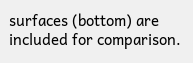surfaces (bottom) are included for comparison.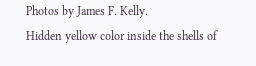Photos by James F. Kelly.
Hidden yellow color inside the shells of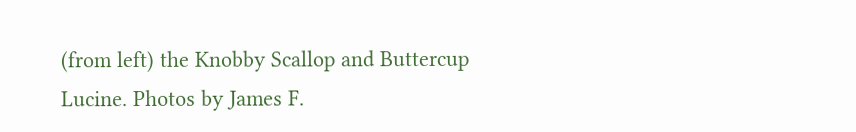(from left) the Knobby Scallop and Buttercup Lucine. Photos by James F.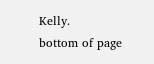Kelly.
bottom of page